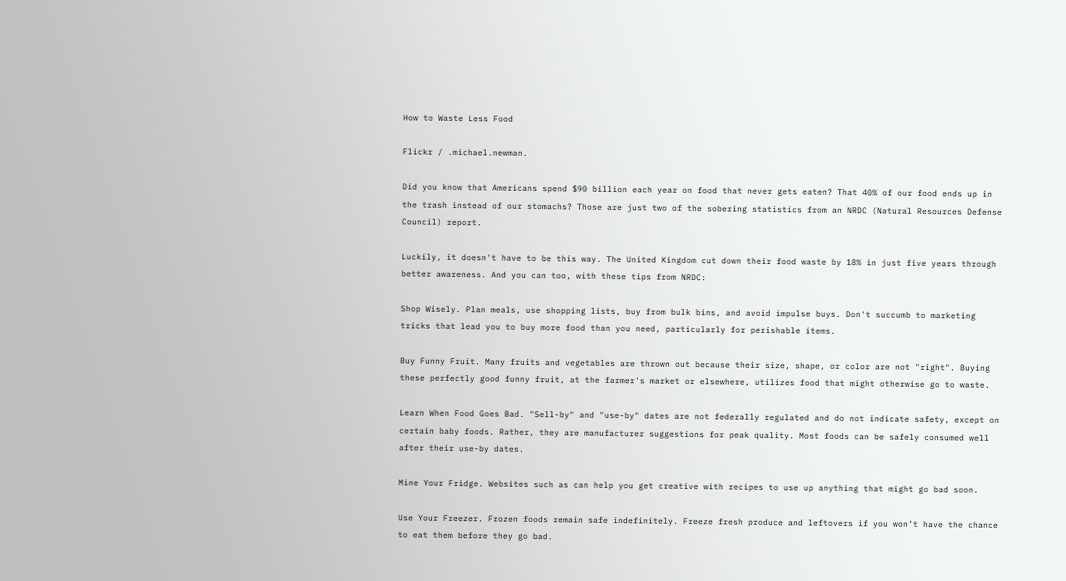How to Waste Less Food

Flickr / .michael.newman.

Did you know that Americans spend $90 billion each year on food that never gets eaten? That 40% of our food ends up in the trash instead of our stomachs? Those are just two of the sobering statistics from an NRDC (Natural Resources Defense Council) report.

Luckily, it doesn't have to be this way. The United Kingdom cut down their food waste by 18% in just five years through better awareness. And you can too, with these tips from NRDC:

Shop Wisely. Plan meals, use shopping lists, buy from bulk bins, and avoid impulse buys. Don't succumb to marketing tricks that lead you to buy more food than you need, particularly for perishable items.

Buy Funny Fruit. Many fruits and vegetables are thrown out because their size, shape, or color are not "right". Buying these perfectly good funny fruit, at the farmer's market or elsewhere, utilizes food that might otherwise go to waste.

Learn When Food Goes Bad. "Sell-by" and "use-by" dates are not federally regulated and do not indicate safety, except on certain baby foods. Rather, they are manufacturer suggestions for peak quality. Most foods can be safely consumed well after their use-by dates.

Mine Your Fridge. Websites such as can help you get creative with recipes to use up anything that might go bad soon.

Use Your Freezer. Frozen foods remain safe indefinitely. Freeze fresh produce and leftovers if you won’t have the chance to eat them before they go bad.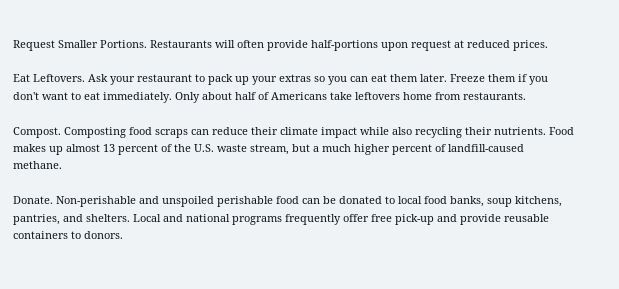Request Smaller Portions. Restaurants will often provide half-portions upon request at reduced prices.

Eat Leftovers. Ask your restaurant to pack up your extras so you can eat them later. Freeze them if you don't want to eat immediately. Only about half of Americans take leftovers home from restaurants.

Compost. Composting food scraps can reduce their climate impact while also recycling their nutrients. Food makes up almost 13 percent of the U.S. waste stream, but a much higher percent of landfill-caused methane.

Donate. Non-perishable and unspoiled perishable food can be donated to local food banks, soup kitchens, pantries, and shelters. Local and national programs frequently offer free pick-up and provide reusable containers to donors.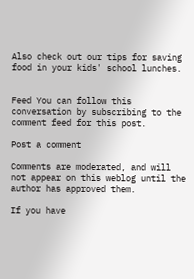Also check out our tips for saving food in your kids' school lunches.


Feed You can follow this conversation by subscribing to the comment feed for this post.

Post a comment

Comments are moderated, and will not appear on this weblog until the author has approved them.

If you have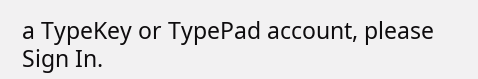a TypeKey or TypePad account, please Sign In.